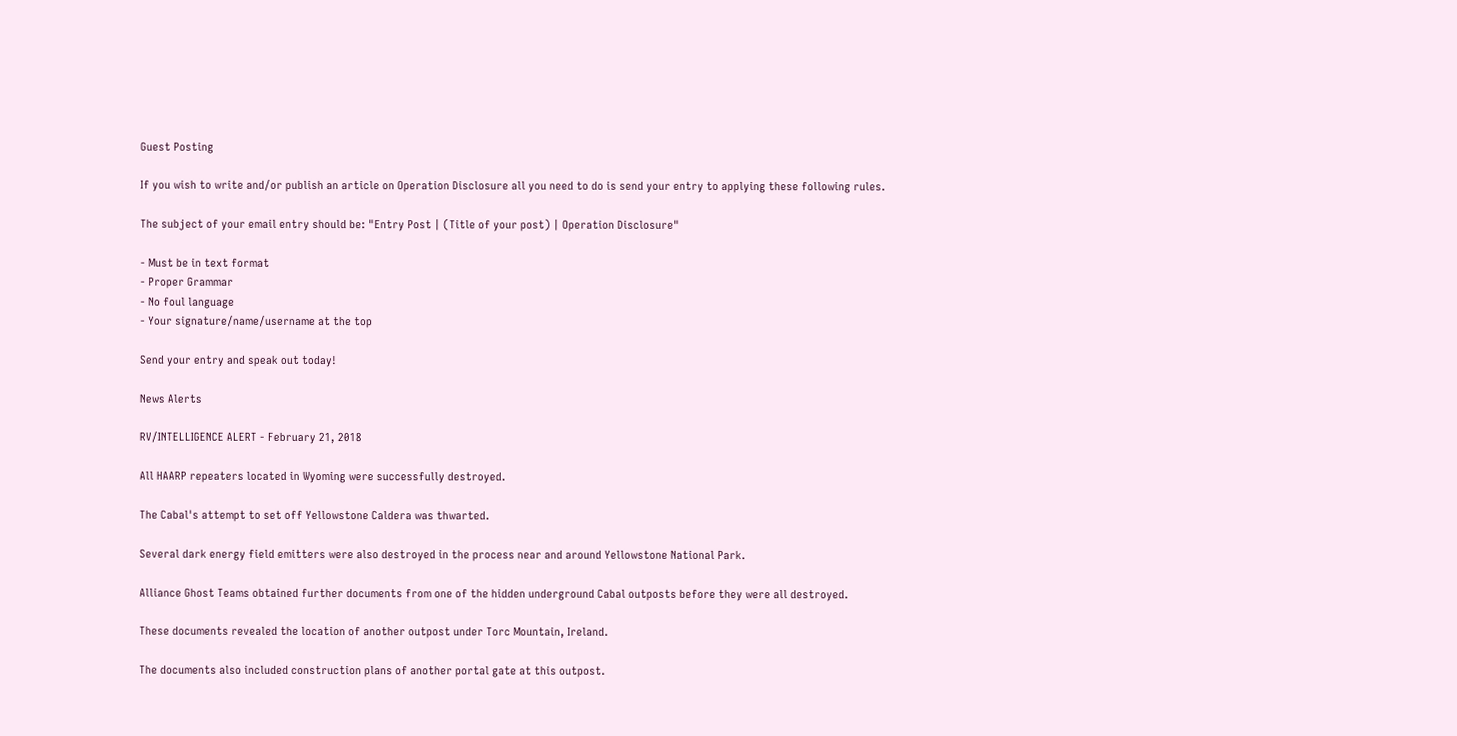Guest Posting

If you wish to write and/or publish an article on Operation Disclosure all you need to do is send your entry to applying these following rules.

The subject of your email entry should be: "Entry Post | (Title of your post) | Operation Disclosure"

- Must be in text format
- Proper Grammar
- No foul language
- Your signature/name/username at the top

Send your entry and speak out today!

News Alerts

RV/INTELLIGENCE ALERT - February 21, 2018

All HAARP repeaters located in Wyoming were successfully destroyed.

The Cabal's attempt to set off Yellowstone Caldera was thwarted.

Several dark energy field emitters were also destroyed in the process near and around Yellowstone National Park.

Alliance Ghost Teams obtained further documents from one of the hidden underground Cabal outposts before they were all destroyed.

These documents revealed the location of another outpost under Torc Mountain, Ireland.

The documents also included construction plans of another portal gate at this outpost.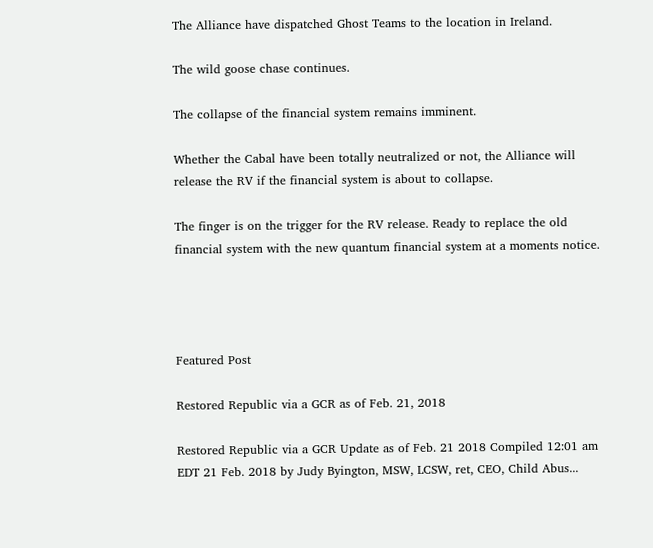The Alliance have dispatched Ghost Teams to the location in Ireland.

The wild goose chase continues.

The collapse of the financial system remains imminent.

Whether the Cabal have been totally neutralized or not, the Alliance will release the RV if the financial system is about to collapse.

The finger is on the trigger for the RV release. Ready to replace the old financial system with the new quantum financial system at a moments notice.




Featured Post

Restored Republic via a GCR as of Feb. 21, 2018

Restored Republic via a GCR Update as of Feb. 21 2018 Compiled 12:01 am EDT 21 Feb. 2018 by Judy Byington, MSW, LCSW, ret, CEO, Child Abus...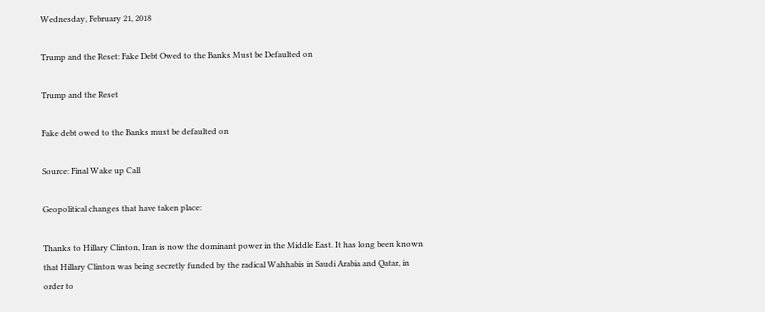Wednesday, February 21, 2018

Trump and the Reset: Fake Debt Owed to the Banks Must be Defaulted on

Trump and the Reset

Fake debt owed to the Banks must be defaulted on

Source: Final Wake up Call

Geopolitical changes that have taken place:

Thanks to Hillary Clinton, Iran is now the dominant power in the Middle East. It has long been known that Hillary Clinton was being secretly funded by the radical Wahhabis in Saudi Arabia and Qatar, in order to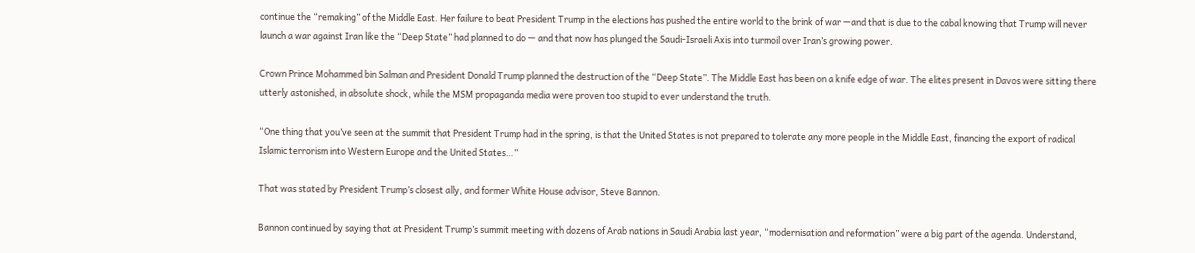continue the “remaking” of the Middle East. Her failure to beat President Trump in the elections has pushed the entire world to the brink of war —and that is due to the cabal knowing that Trump will never launch a war against Iran like the “Deep State” had planned to do — and that now has plunged the Saudi-Israeli Axis into turmoil over Iran’s growing power.

Crown Prince Mohammed bin Salman and President Donald Trump planned the destruction of the “Deep State”. The Middle East has been on a knife edge of war. The elites present in Davos were sitting there utterly astonished, in absolute shock, while the MSM propaganda media were proven too stupid to ever understand the truth.

“One thing that you’ve seen at the summit that President Trump had in the spring, is that the United States is not prepared to tolerate any more people in the Middle East, financing the export of radical Islamic terrorism into Western Europe and the United States…”

That was stated by President Trump’s closest ally, and former White House advisor, Steve Bannon.

Bannon continued by saying that at President Trump’s summit meeting with dozens of Arab nations in Saudi Arabia last year, “modernisation and reformation” were a big part of the agenda. Understand,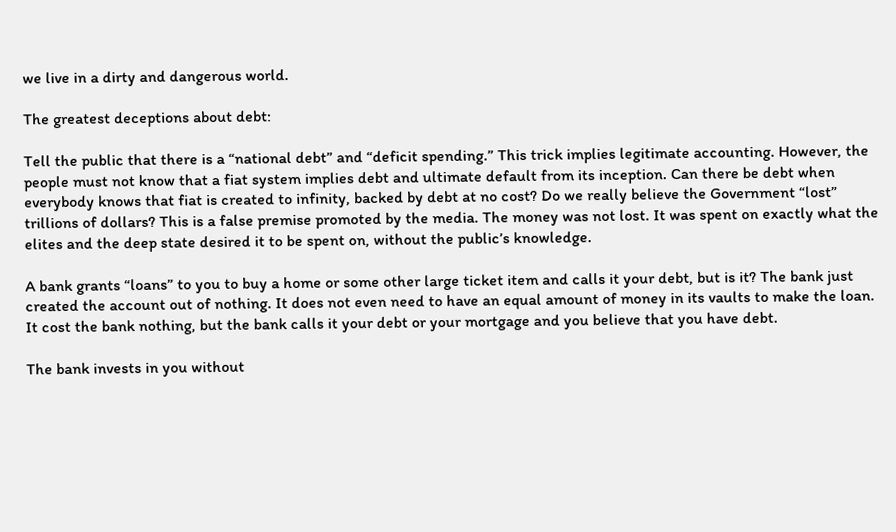we live in a dirty and dangerous world.

The greatest deceptions about debt:

Tell the public that there is a “national debt” and “deficit spending.” This trick implies legitimate accounting. However, the people must not know that a fiat system implies debt and ultimate default from its inception. Can there be debt when everybody knows that fiat is created to infinity, backed by debt at no cost? Do we really believe the Government “lost” trillions of dollars? This is a false premise promoted by the media. The money was not lost. It was spent on exactly what the elites and the deep state desired it to be spent on, without the public’s knowledge.

A bank grants “loans” to you to buy a home or some other large ticket item and calls it your debt, but is it? The bank just created the account out of nothing. It does not even need to have an equal amount of money in its vaults to make the loan. It cost the bank nothing, but the bank calls it your debt or your mortgage and you believe that you have debt.

The bank invests in you without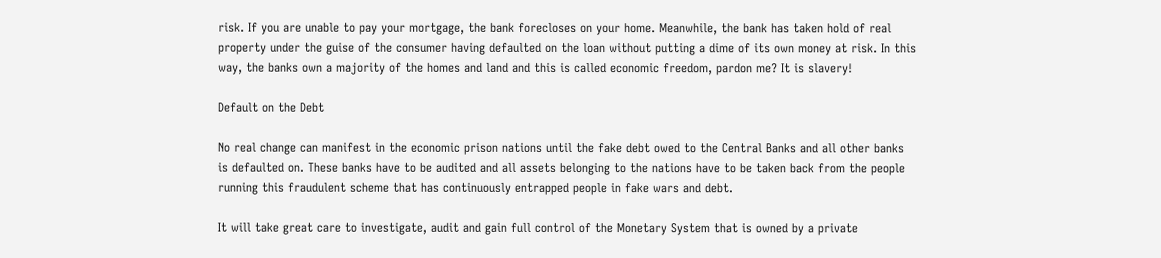risk. If you are unable to pay your mortgage, the bank forecloses on your home. Meanwhile, the bank has taken hold of real property under the guise of the consumer having defaulted on the loan without putting a dime of its own money at risk. In this way, the banks own a majority of the homes and land and this is called economic freedom, pardon me? It is slavery!

Default on the Debt

No real change can manifest in the economic prison nations until the fake debt owed to the Central Banks and all other banks is defaulted on. These banks have to be audited and all assets belonging to the nations have to be taken back from the people running this fraudulent scheme that has continuously entrapped people in fake wars and debt.

It will take great care to investigate, audit and gain full control of the Monetary System that is owned by a private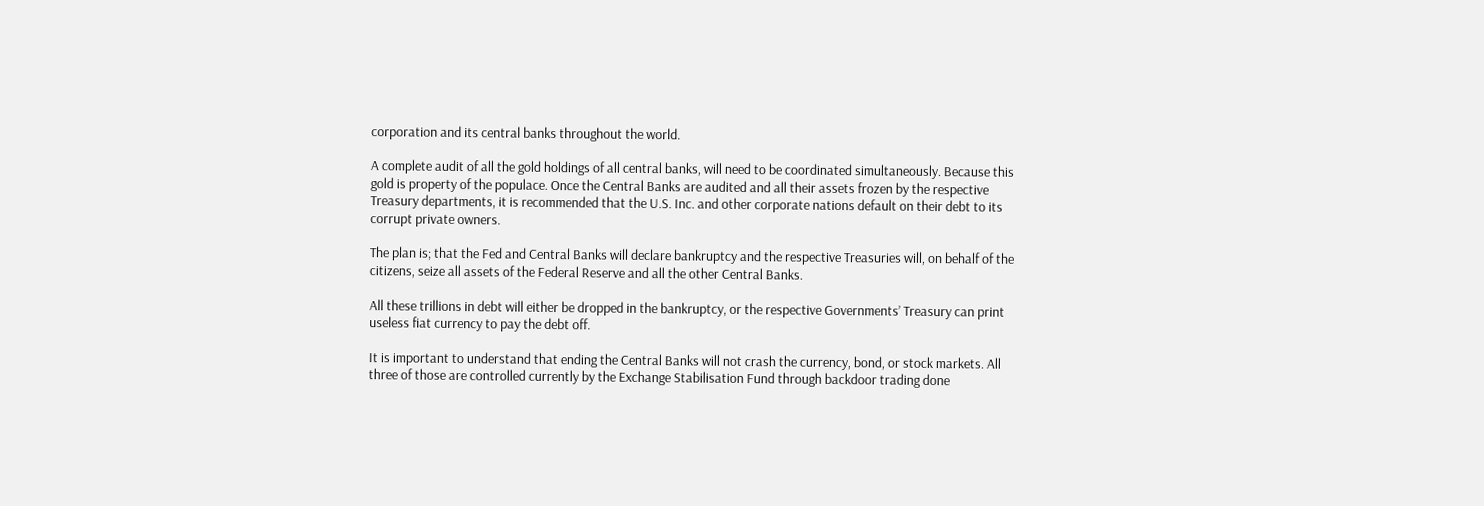corporation and its central banks throughout the world.

A complete audit of all the gold holdings of all central banks, will need to be coordinated simultaneously. Because this gold is property of the populace. Once the Central Banks are audited and all their assets frozen by the respective Treasury departments, it is recommended that the U.S. Inc. and other corporate nations default on their debt to its corrupt private owners.

The plan is; that the Fed and Central Banks will declare bankruptcy and the respective Treasuries will, on behalf of the citizens, seize all assets of the Federal Reserve and all the other Central Banks.

All these trillions in debt will either be dropped in the bankruptcy, or the respective Governments’ Treasury can print useless fiat currency to pay the debt off.

It is important to understand that ending the Central Banks will not crash the currency, bond, or stock markets. All three of those are controlled currently by the Exchange Stabilisation Fund through backdoor trading done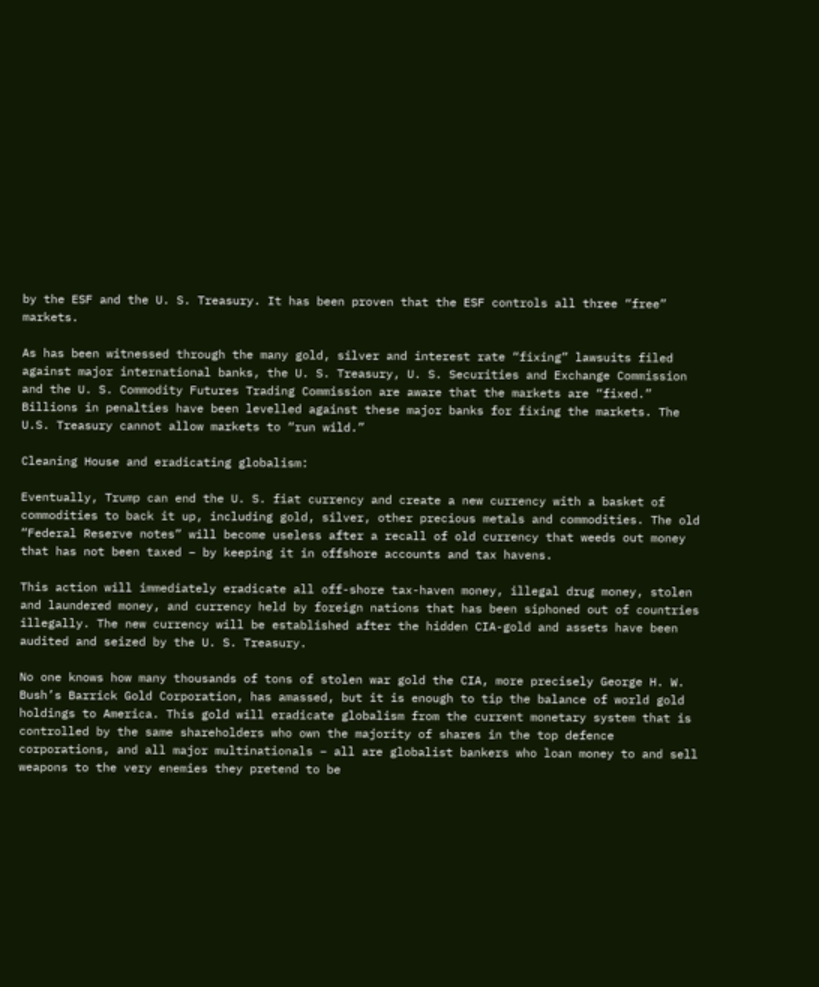by the ESF and the U. S. Treasury. It has been proven that the ESF controls all three “free” markets.

As has been witnessed through the many gold, silver and interest rate “fixing” lawsuits filed against major international banks, the U. S. Treasury, U. S. Securities and Exchange Commission and the U. S. Commodity Futures Trading Commission are aware that the markets are “fixed.” Billions in penalties have been levelled against these major banks for fixing the markets. The U.S. Treasury cannot allow markets to “run wild.”

Cleaning House and eradicating globalism:

Eventually, Trump can end the U. S. fiat currency and create a new currency with a basket of commodities to back it up, including gold, silver, other precious metals and commodities. The old “Federal Reserve notes” will become useless after a recall of old currency that weeds out money that has not been taxed – by keeping it in offshore accounts and tax havens.

This action will immediately eradicate all off-shore tax-haven money, illegal drug money, stolen and laundered money, and currency held by foreign nations that has been siphoned out of countries illegally. The new currency will be established after the hidden CIA-gold and assets have been audited and seized by the U. S. Treasury.

No one knows how many thousands of tons of stolen war gold the CIA, more precisely George H. W. Bush’s Barrick Gold Corporation, has amassed, but it is enough to tip the balance of world gold holdings to America. This gold will eradicate globalism from the current monetary system that is controlled by the same shareholders who own the majority of shares in the top defence corporations, and all major multinationals – all are globalist bankers who loan money to and sell weapons to the very enemies they pretend to be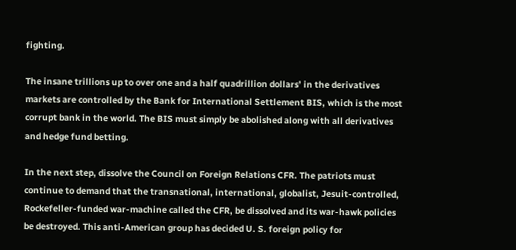fighting.

The insane trillions up to over one and a half quadrillion dollars’ in the derivatives markets are controlled by the Bank for International Settlement BIS, which is the most corrupt bank in the world. The BIS must simply be abolished along with all derivatives and hedge fund betting.

In the next step, dissolve the Council on Foreign Relations CFR. The patriots must continue to demand that the transnational, international, globalist, Jesuit-controlled, Rockefeller-funded war-machine called the CFR, be dissolved and its war-hawk policies be destroyed. This anti-American group has decided U. S. foreign policy for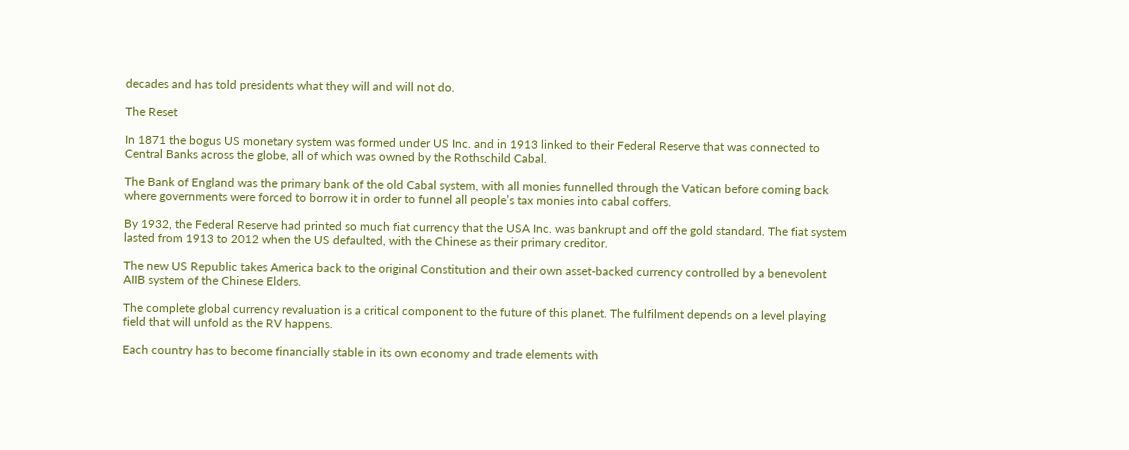decades and has told presidents what they will and will not do.

The Reset

In 1871 the bogus US monetary system was formed under US Inc. and in 1913 linked to their Federal Reserve that was connected to Central Banks across the globe, all of which was owned by the Rothschild Cabal.

The Bank of England was the primary bank of the old Cabal system, with all monies funnelled through the Vatican before coming back where governments were forced to borrow it in order to funnel all people’s tax monies into cabal coffers.

By 1932, the Federal Reserve had printed so much fiat currency that the USA Inc. was bankrupt and off the gold standard. The fiat system lasted from 1913 to 2012 when the US defaulted, with the Chinese as their primary creditor.

The new US Republic takes America back to the original Constitution and their own asset-backed currency controlled by a benevolent AIIB system of the Chinese Elders.

The complete global currency revaluation is a critical component to the future of this planet. The fulfilment depends on a level playing field that will unfold as the RV happens.

Each country has to become financially stable in its own economy and trade elements with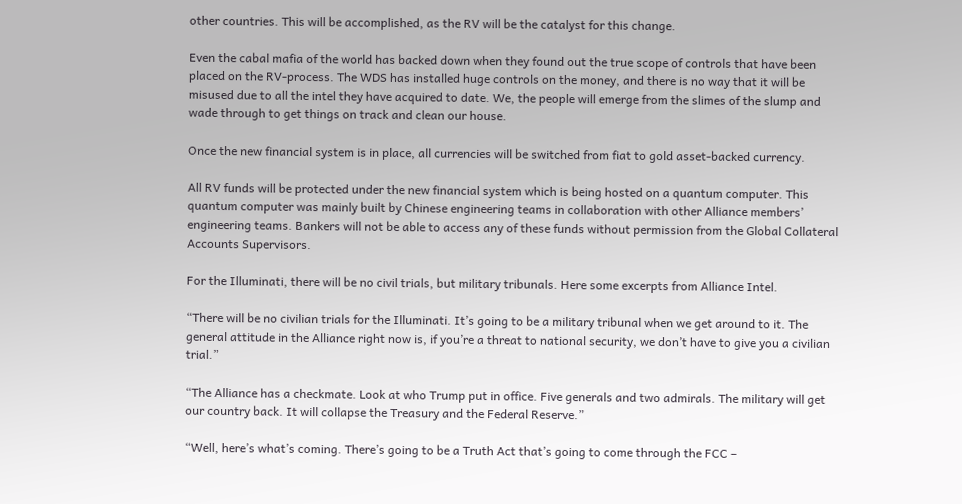other countries. This will be accomplished, as the RV will be the catalyst for this change.

Even the cabal mafia of the world has backed down when they found out the true scope of controls that have been placed on the RV-process. The WDS has installed huge controls on the money, and there is no way that it will be misused due to all the intel they have acquired to date. We, the people will emerge from the slimes of the slump and wade through to get things on track and clean our house.

Once the new financial system is in place, all currencies will be switched from fiat to gold asset-backed currency.

All RV funds will be protected under the new financial system which is being hosted on a quantum computer. This quantum computer was mainly built by Chinese engineering teams in collaboration with other Alliance members’ engineering teams. Bankers will not be able to access any of these funds without permission from the Global Collateral Accounts Supervisors.

For the Illuminati, there will be no civil trials, but military tribunals. Here some excerpts from Alliance Intel.

“There will be no civilian trials for the Illuminati. It’s going to be a military tribunal when we get around to it. The general attitude in the Alliance right now is, if you’re a threat to national security, we don’t have to give you a civilian trial.”

“The Alliance has a checkmate. Look at who Trump put in office. Five generals and two admirals. The military will get our country back. It will collapse the Treasury and the Federal Reserve.”

“Well, here’s what’s coming. There’s going to be a Truth Act that’s going to come through the FCC –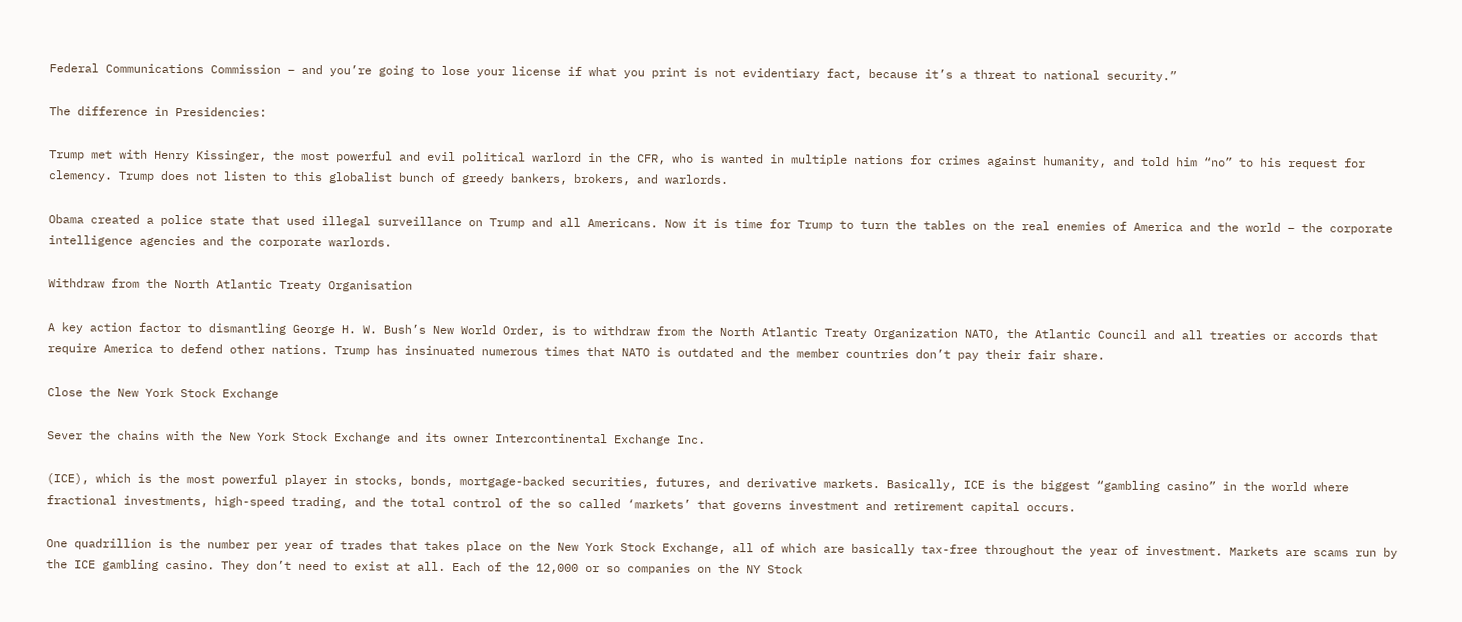Federal Communications Commission – and you’re going to lose your license if what you print is not evidentiary fact, because it’s a threat to national security.”

The difference in Presidencies:

Trump met with Henry Kissinger, the most powerful and evil political warlord in the CFR, who is wanted in multiple nations for crimes against humanity, and told him “no” to his request for clemency. Trump does not listen to this globalist bunch of greedy bankers, brokers, and warlords.

Obama created a police state that used illegal surveillance on Trump and all Americans. Now it is time for Trump to turn the tables on the real enemies of America and the world – the corporate intelligence agencies and the corporate warlords.

Withdraw from the North Atlantic Treaty Organisation

A key action factor to dismantling George H. W. Bush’s New World Order, is to withdraw from the North Atlantic Treaty Organization NATO, the Atlantic Council and all treaties or accords that require America to defend other nations. Trump has insinuated numerous times that NATO is outdated and the member countries don’t pay their fair share.

Close the New York Stock Exchange

Sever the chains with the New York Stock Exchange and its owner Intercontinental Exchange Inc.

(ICE), which is the most powerful player in stocks, bonds, mortgage-backed securities, futures, and derivative markets. Basically, ICE is the biggest “gambling casino” in the world where fractional investments, high-speed trading, and the total control of the so called ‘markets’ that governs investment and retirement capital occurs.

One quadrillion is the number per year of trades that takes place on the New York Stock Exchange, all of which are basically tax-free throughout the year of investment. Markets are scams run by the ICE gambling casino. They don’t need to exist at all. Each of the 12,000 or so companies on the NY Stock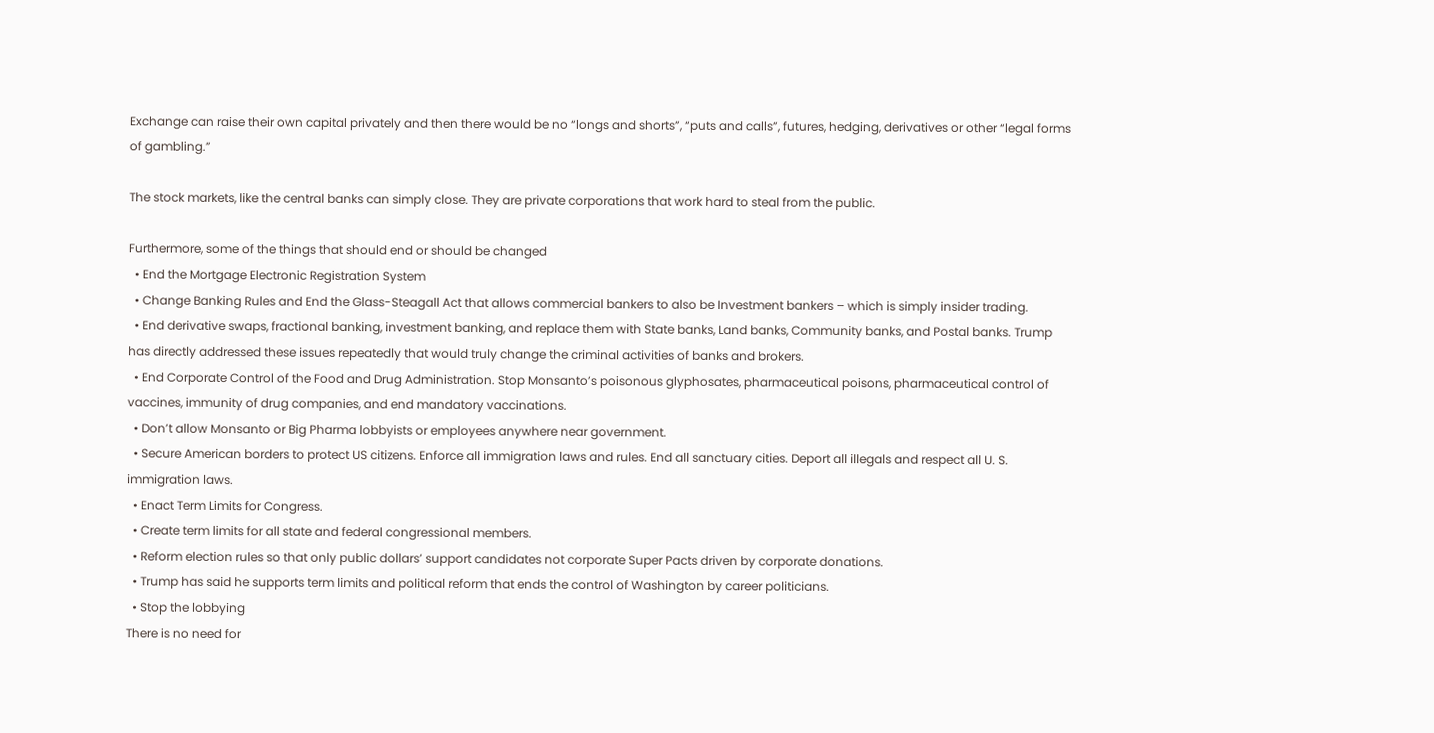Exchange can raise their own capital privately and then there would be no “longs and shorts”, “puts and calls”, futures, hedging, derivatives or other “legal forms of gambling.”

The stock markets, like the central banks can simply close. They are private corporations that work hard to steal from the public.

Furthermore, some of the things that should end or should be changed
  • End the Mortgage Electronic Registration System
  • Change Banking Rules and End the Glass-Steagall Act that allows commercial bankers to also be Investment bankers – which is simply insider trading.
  • End derivative swaps, fractional banking, investment banking, and replace them with State banks, Land banks, Community banks, and Postal banks. Trump has directly addressed these issues repeatedly that would truly change the criminal activities of banks and brokers.
  • End Corporate Control of the Food and Drug Administration. Stop Monsanto’s poisonous glyphosates, pharmaceutical poisons, pharmaceutical control of vaccines, immunity of drug companies, and end mandatory vaccinations.
  • Don’t allow Monsanto or Big Pharma lobbyists or employees anywhere near government.
  • Secure American borders to protect US citizens. Enforce all immigration laws and rules. End all sanctuary cities. Deport all illegals and respect all U. S. immigration laws.
  • Enact Term Limits for Congress.
  • Create term limits for all state and federal congressional members.
  • Reform election rules so that only public dollars’ support candidates not corporate Super Pacts driven by corporate donations.
  • Trump has said he supports term limits and political reform that ends the control of Washington by career politicians.
  • Stop the lobbying
There is no need for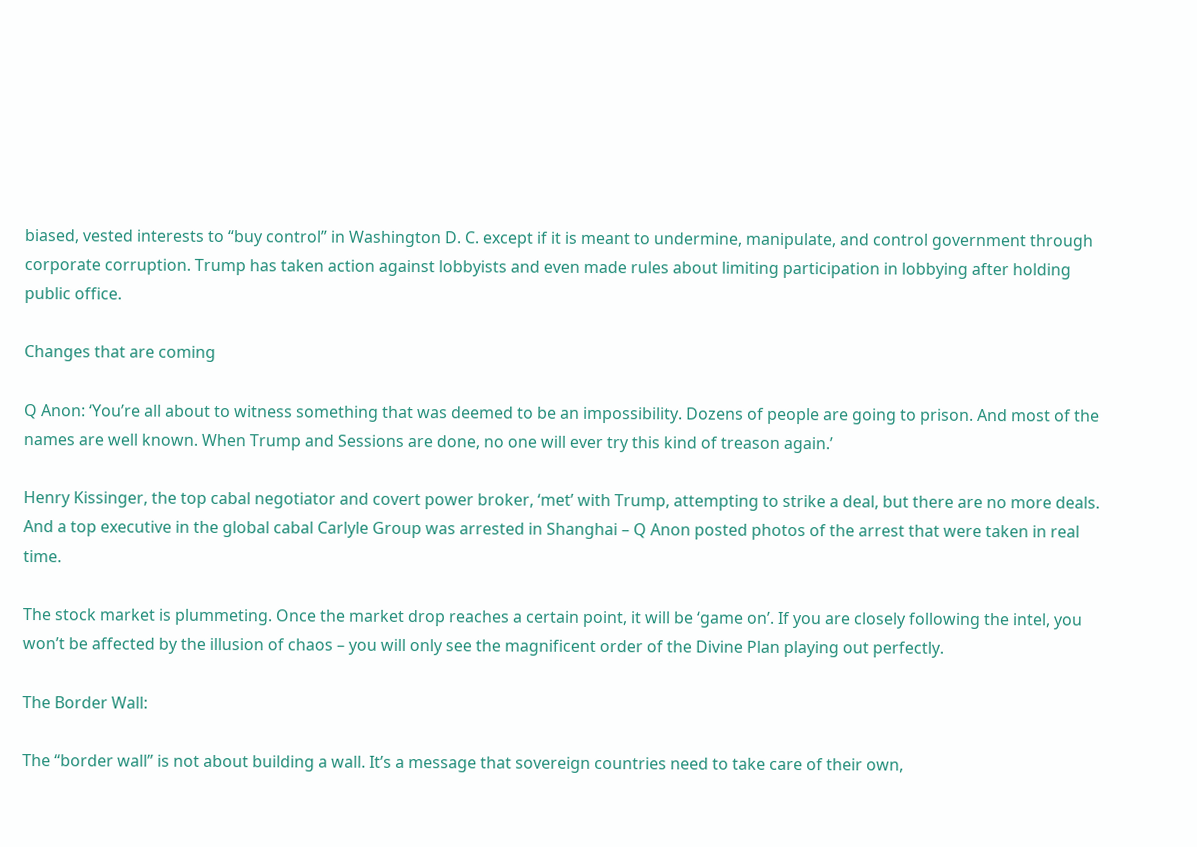biased, vested interests to “buy control” in Washington D. C. except if it is meant to undermine, manipulate, and control government through corporate corruption. Trump has taken action against lobbyists and even made rules about limiting participation in lobbying after holding public office.

Changes that are coming

Q Anon: ‘You’re all about to witness something that was deemed to be an impossibility. Dozens of people are going to prison. And most of the names are well known. When Trump and Sessions are done, no one will ever try this kind of treason again.’

Henry Kissinger, the top cabal negotiator and covert power broker, ‘met’ with Trump, attempting to strike a deal, but there are no more deals. And a top executive in the global cabal Carlyle Group was arrested in Shanghai – Q Anon posted photos of the arrest that were taken in real time.

The stock market is plummeting. Once the market drop reaches a certain point, it will be ‘game on’. If you are closely following the intel, you won’t be affected by the illusion of chaos – you will only see the magnificent order of the Divine Plan playing out perfectly.

The Border Wall:

The “border wall” is not about building a wall. It’s a message that sovereign countries need to take care of their own,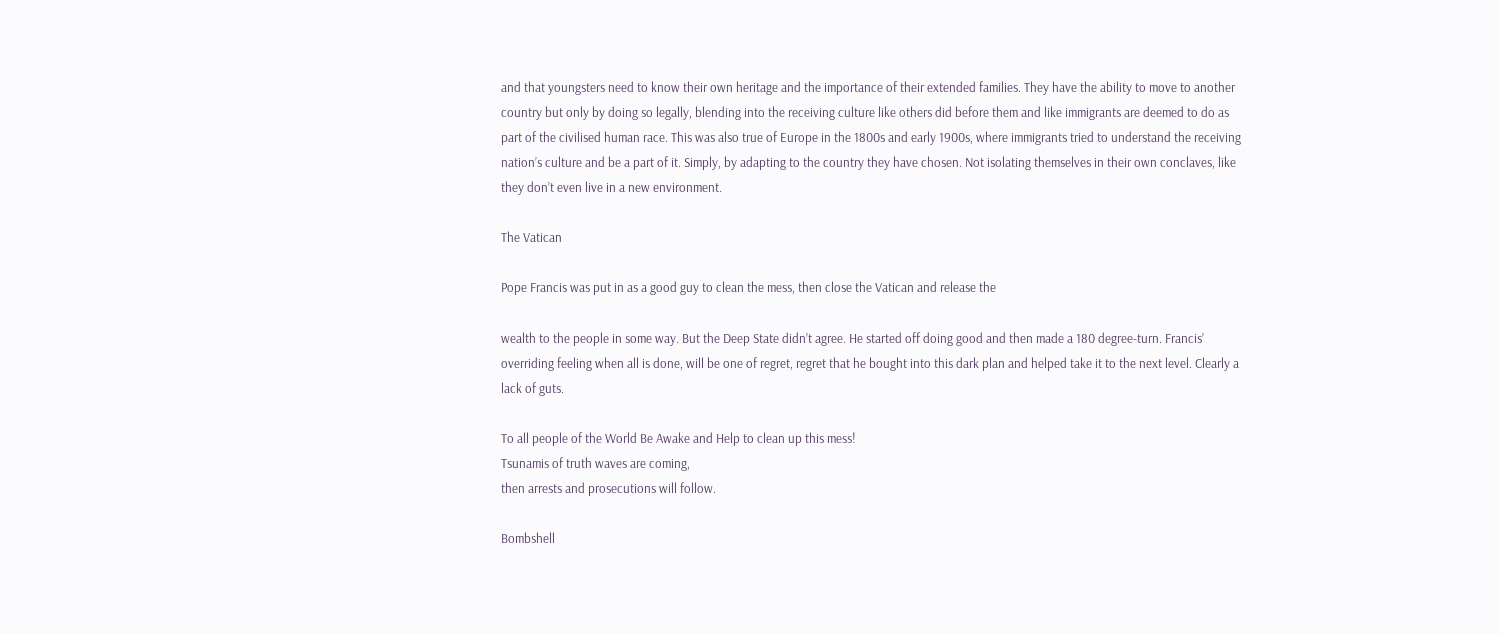and that youngsters need to know their own heritage and the importance of their extended families. They have the ability to move to another country but only by doing so legally, blending into the receiving culture like others did before them and like immigrants are deemed to do as part of the civilised human race. This was also true of Europe in the 1800s and early 1900s, where immigrants tried to understand the receiving nation’s culture and be a part of it. Simply, by adapting to the country they have chosen. Not isolating themselves in their own conclaves, like they don’t even live in a new environment.

The Vatican

Pope Francis was put in as a good guy to clean the mess, then close the Vatican and release the

wealth to the people in some way. But the Deep State didn’t agree. He started off doing good and then made a 180 degree-turn. Francis’ overriding feeling when all is done, will be one of regret, regret that he bought into this dark plan and helped take it to the next level. Clearly a lack of guts.

To all people of the World Be Awake and Help to clean up this mess!
Tsunamis of truth waves are coming,
then arrests and prosecutions will follow.

Bombshell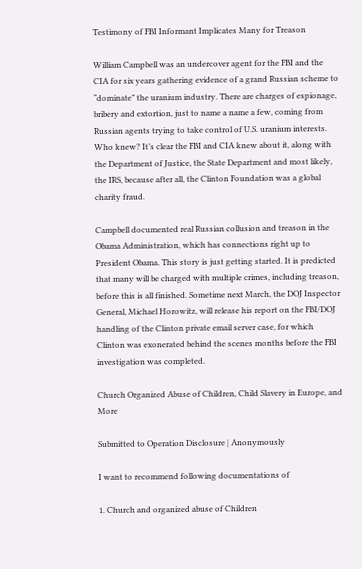Testimony of FBI Informant Implicates Many for Treason

William Campbell was an undercover agent for the FBI and the CIA for six years gathering evidence of a grand Russian scheme to “dominate” the uranium industry. There are charges of espionage, bribery and extortion, just to name a name a few, coming from Russian agents trying to take control of U.S. uranium interests. Who knew? It’s clear the FBI and CIA knew about it, along with the Department of Justice, the State Department and most likely, the IRS, because after all, the Clinton Foundation was a global charity fraud.

Campbell documented real Russian collusion and treason in the Obama Administration, which has connections right up to President Obama. This story is just getting started. It is predicted that many will be charged with multiple crimes, including treason, before this is all finished. Sometime next March, the DOJ Inspector General, Michael Horowitz, will release his report on the FBI/DOJ handling of the Clinton private email server case, for which Clinton was exonerated behind the scenes months before the FBI investigation was completed.

Church Organized Abuse of Children, Child Slavery in Europe, and More

Submitted to Operation Disclosure | Anonymously

I want to recommend following documentations of

1. Church and organized abuse of Children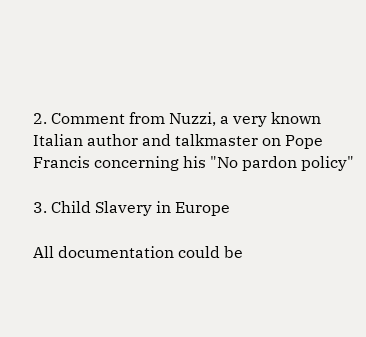2. Comment from Nuzzi, a very known Italian author and talkmaster on Pope Francis concerning his "No pardon policy"

3. Child Slavery in Europe

All documentation could be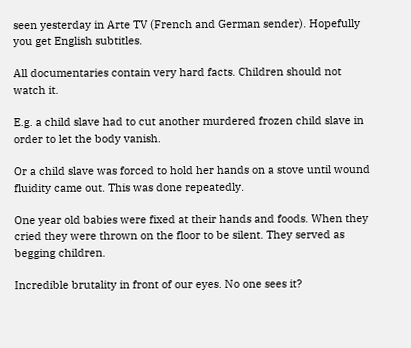seen yesterday in Arte TV (French and German sender). Hopefully you get English subtitles.

All documentaries contain very hard facts. Children should not watch it.

E.g. a child slave had to cut another murdered frozen child slave in order to let the body vanish.

Or a child slave was forced to hold her hands on a stove until wound fluidity came out. This was done repeatedly.

One year old babies were fixed at their hands and foods. When they cried they were thrown on the floor to be silent. They served as begging children.

Incredible brutality in front of our eyes. No one sees it?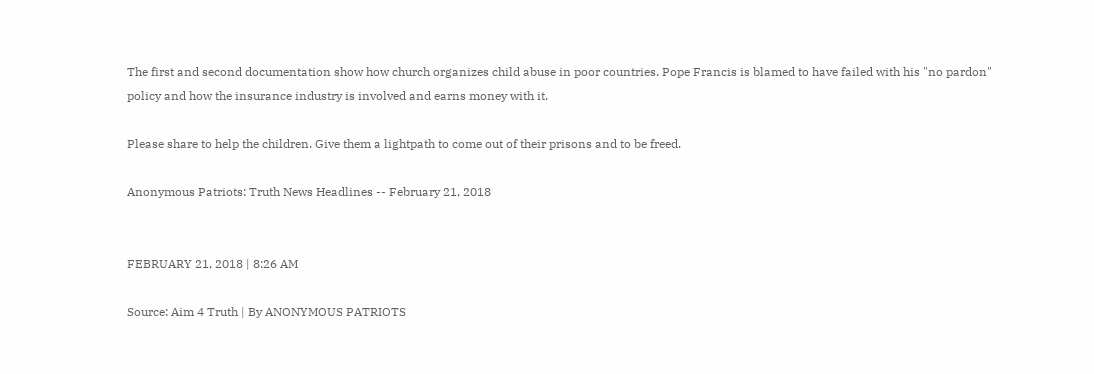The first and second documentation show how church organizes child abuse in poor countries. Pope Francis is blamed to have failed with his "no pardon" policy and how the insurance industry is involved and earns money with it.

Please share to help the children. Give them a lightpath to come out of their prisons and to be freed.

Anonymous Patriots: Truth News Headlines -- February 21, 2018


FEBRUARY 21, 2018 | 8:26 AM

Source: Aim 4 Truth | By ANONYMOUS PATRIOTS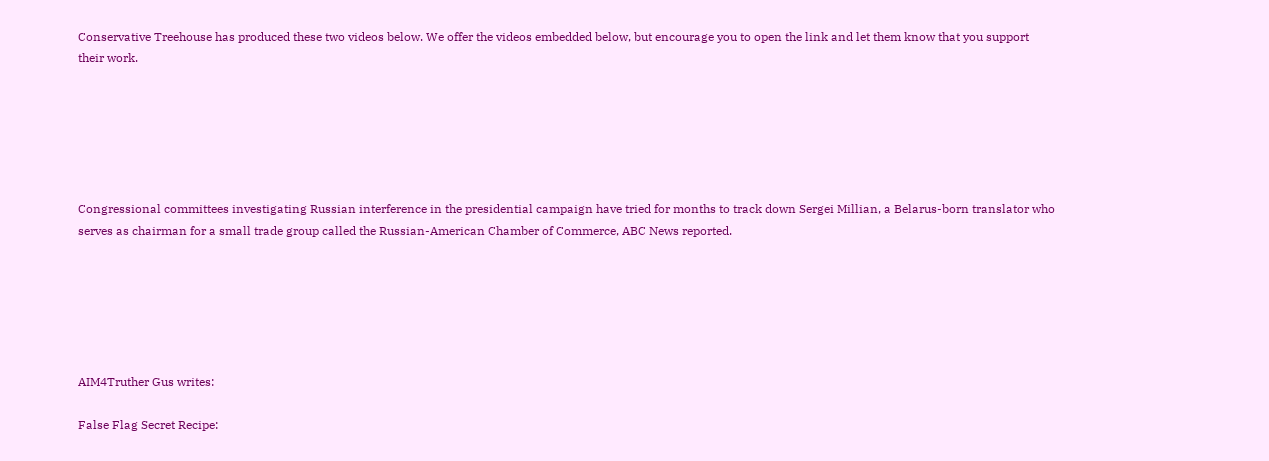Conservative Treehouse has produced these two videos below. We offer the videos embedded below, but encourage you to open the link and let them know that you support their work.






Congressional committees investigating Russian interference in the presidential campaign have tried for months to track down Sergei Millian, a Belarus-born translator who serves as chairman for a small trade group called the Russian-American Chamber of Commerce, ABC News reported.






AIM4Truther Gus writes:

False Flag Secret Recipe: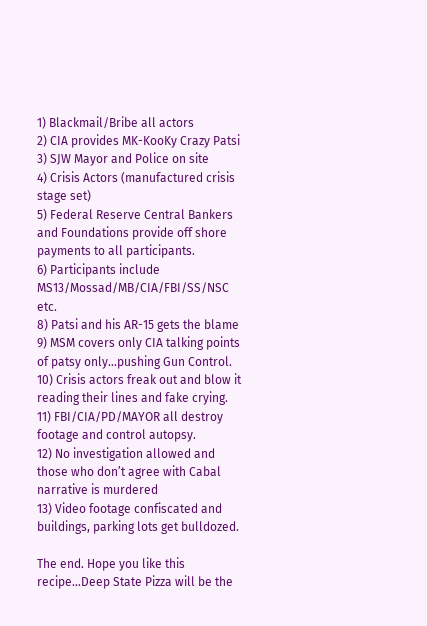1) Blackmail/Bribe all actors
2) CIA provides MK-KooKy Crazy Patsi
3) SJW Mayor and Police on site
4) Crisis Actors (manufactured crisis stage set)
5) Federal Reserve Central Bankers and Foundations provide off shore payments to all participants.
6) Participants include MS13/Mossad/MB/CIA/FBI/SS/NSC etc.
8) Patsi and his AR-15 gets the blame
9) MSM covers only CIA talking points of patsy only…pushing Gun Control.
10) Crisis actors freak out and blow it reading their lines and fake crying.
11) FBI/CIA/PD/MAYOR all destroy footage and control autopsy.
12) No investigation allowed and those who don’t agree with Cabal narrative is murdered
13) Video footage confiscated and buildings, parking lots get bulldozed.

The end. Hope you like this recipe…Deep State Pizza will be the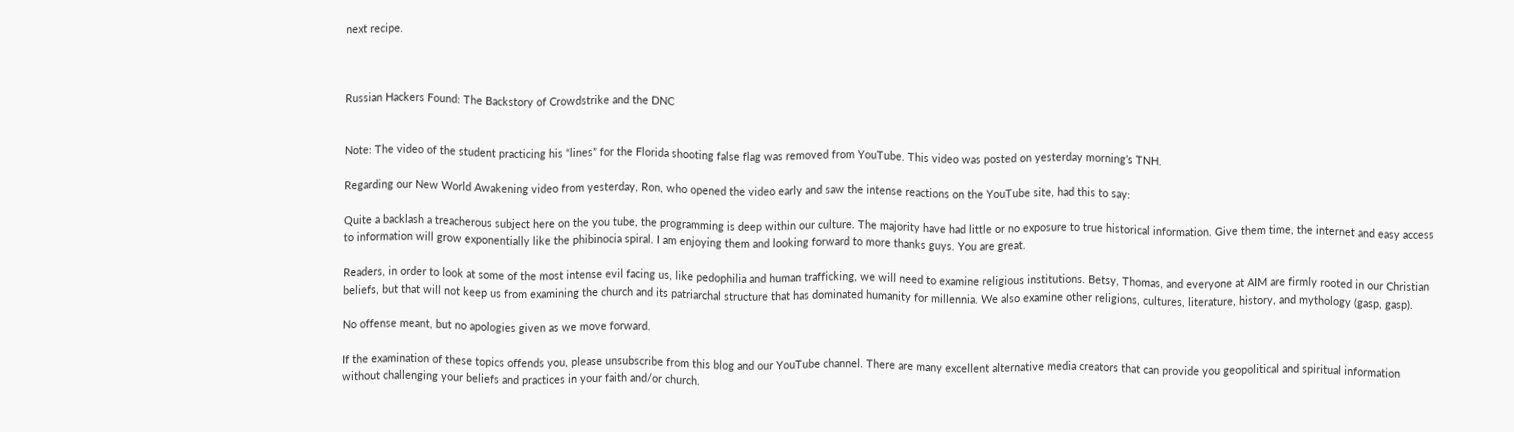next recipe.



Russian Hackers Found: The Backstory of Crowdstrike and the DNC


Note: The video of the student practicing his “lines” for the Florida shooting false flag was removed from YouTube. This video was posted on yesterday morning’s TNH.

Regarding our New World Awakening video from yesterday, Ron, who opened the video early and saw the intense reactions on the YouTube site, had this to say:

Quite a backlash a treacherous subject here on the you tube, the programming is deep within our culture. The majority have had little or no exposure to true historical information. Give them time, the internet and easy access to information will grow exponentially like the phibinocia spiral. I am enjoying them and looking forward to more thanks guys. You are great.

Readers, in order to look at some of the most intense evil facing us, like pedophilia and human trafficking, we will need to examine religious institutions. Betsy, Thomas, and everyone at AIM are firmly rooted in our Christian beliefs, but that will not keep us from examining the church and its patriarchal structure that has dominated humanity for millennia. We also examine other religions, cultures, literature, history, and mythology (gasp, gasp).

No offense meant, but no apologies given as we move forward.

If the examination of these topics offends you, please unsubscribe from this blog and our YouTube channel. There are many excellent alternative media creators that can provide you geopolitical and spiritual information without challenging your beliefs and practices in your faith and/or church.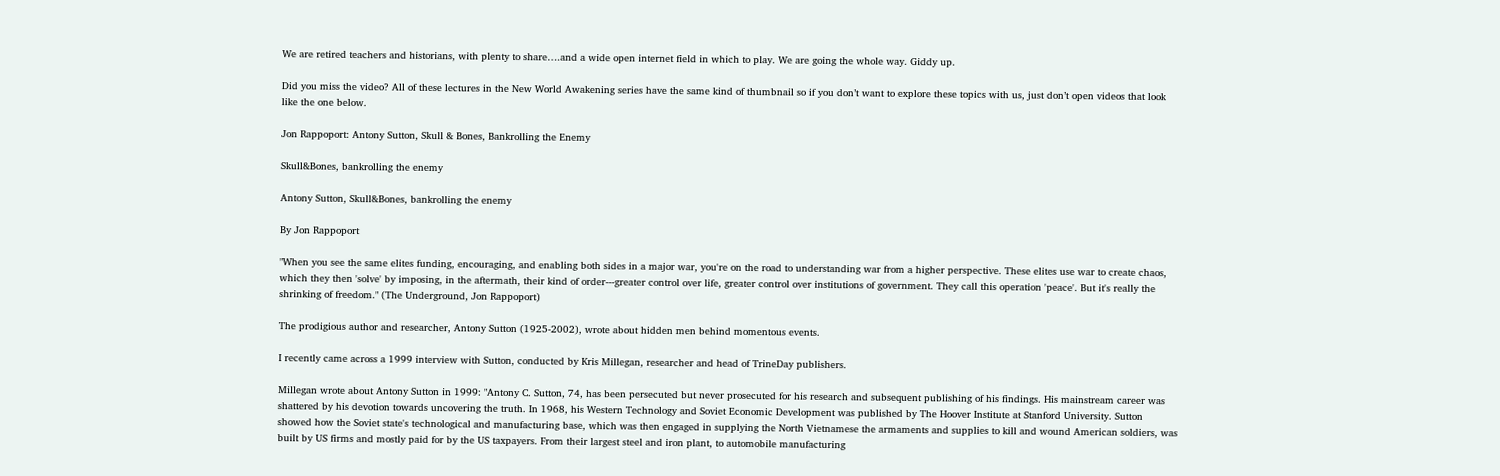We are retired teachers and historians, with plenty to share….and a wide open internet field in which to play. We are going the whole way. Giddy up.

Did you miss the video? All of these lectures in the New World Awakening series have the same kind of thumbnail so if you don’t want to explore these topics with us, just don’t open videos that look like the one below.

Jon Rappoport: Antony Sutton, Skull & Bones, Bankrolling the Enemy

Skull&Bones, bankrolling the enemy

Antony Sutton, Skull&Bones, bankrolling the enemy

By Jon Rappoport

"When you see the same elites funding, encouraging, and enabling both sides in a major war, you're on the road to understanding war from a higher perspective. These elites use war to create chaos, which they then 'solve' by imposing, in the aftermath, their kind of order---greater control over life, greater control over institutions of government. They call this operation 'peace'. But it's really the shrinking of freedom." (The Underground, Jon Rappoport)

The prodigious author and researcher, Antony Sutton (1925-2002), wrote about hidden men behind momentous events.

I recently came across a 1999 interview with Sutton, conducted by Kris Millegan, researcher and head of TrineDay publishers.

Millegan wrote about Antony Sutton in 1999: "Antony C. Sutton, 74, has been persecuted but never prosecuted for his research and subsequent publishing of his findings. His mainstream career was shattered by his devotion towards uncovering the truth. In 1968, his Western Technology and Soviet Economic Development was published by The Hoover Institute at Stanford University. Sutton showed how the Soviet state's technological and manufacturing base, which was then engaged in supplying the North Vietnamese the armaments and supplies to kill and wound American soldiers, was built by US firms and mostly paid for by the US taxpayers. From their largest steel and iron plant, to automobile manufacturing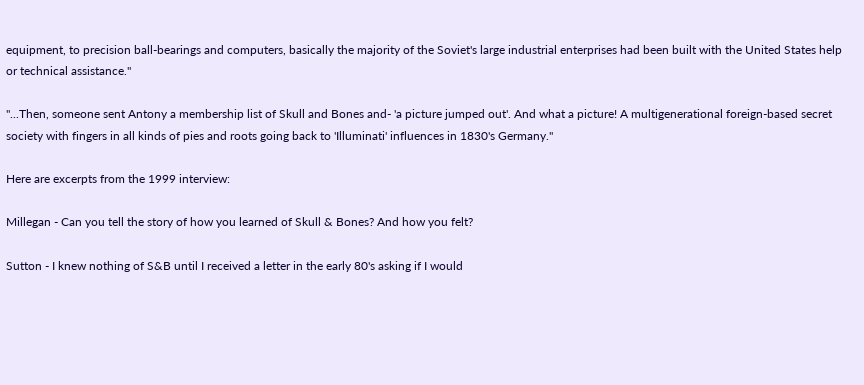equipment, to precision ball-bearings and computers, basically the majority of the Soviet's large industrial enterprises had been built with the United States help or technical assistance."

"...Then, someone sent Antony a membership list of Skull and Bones and- 'a picture jumped out'. And what a picture! A multigenerational foreign-based secret society with fingers in all kinds of pies and roots going back to 'Illuminati' influences in 1830's Germany."

Here are excerpts from the 1999 interview:

Millegan - Can you tell the story of how you learned of Skull & Bones? And how you felt?

Sutton - I knew nothing of S&B until I received a letter in the early 80's asking if I would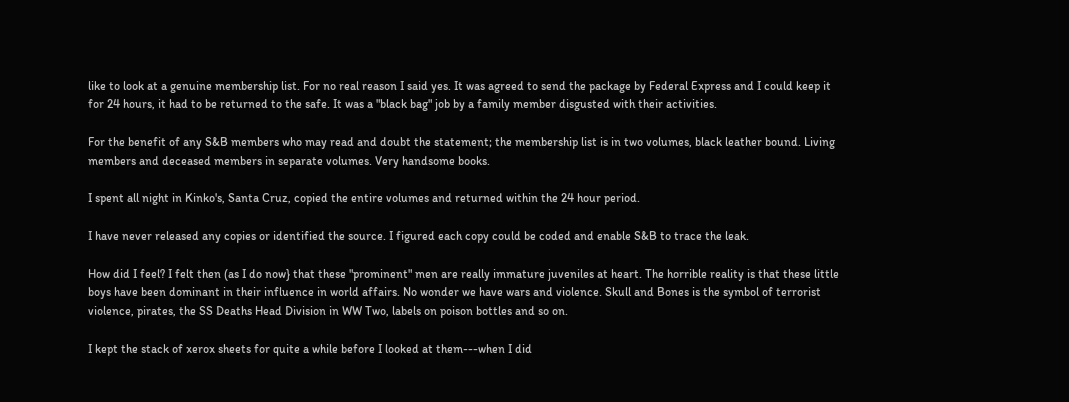like to look at a genuine membership list. For no real reason I said yes. It was agreed to send the package by Federal Express and I could keep it for 24 hours, it had to be returned to the safe. It was a "black bag" job by a family member disgusted with their activities.

For the benefit of any S&B members who may read and doubt the statement; the membership list is in two volumes, black leather bound. Living members and deceased members in separate volumes. Very handsome books.

I spent all night in Kinko's, Santa Cruz, copied the entire volumes and returned within the 24 hour period.

I have never released any copies or identified the source. I figured each copy could be coded and enable S&B to trace the leak.

How did I feel? I felt then (as I do now} that these "prominent" men are really immature juveniles at heart. The horrible reality is that these little boys have been dominant in their influence in world affairs. No wonder we have wars and violence. Skull and Bones is the symbol of terrorist violence, pirates, the SS Deaths Head Division in WW Two, labels on poison bottles and so on.

I kept the stack of xerox sheets for quite a while before I looked at them---when I did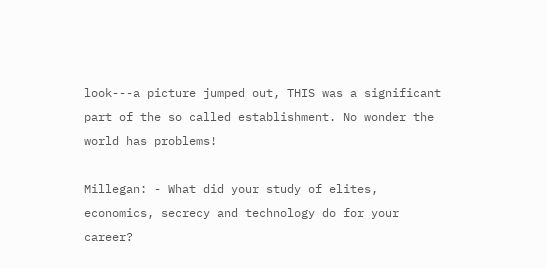look---a picture jumped out, THIS was a significant part of the so called establishment. No wonder the world has problems!

Millegan: - What did your study of elites, economics, secrecy and technology do for your career?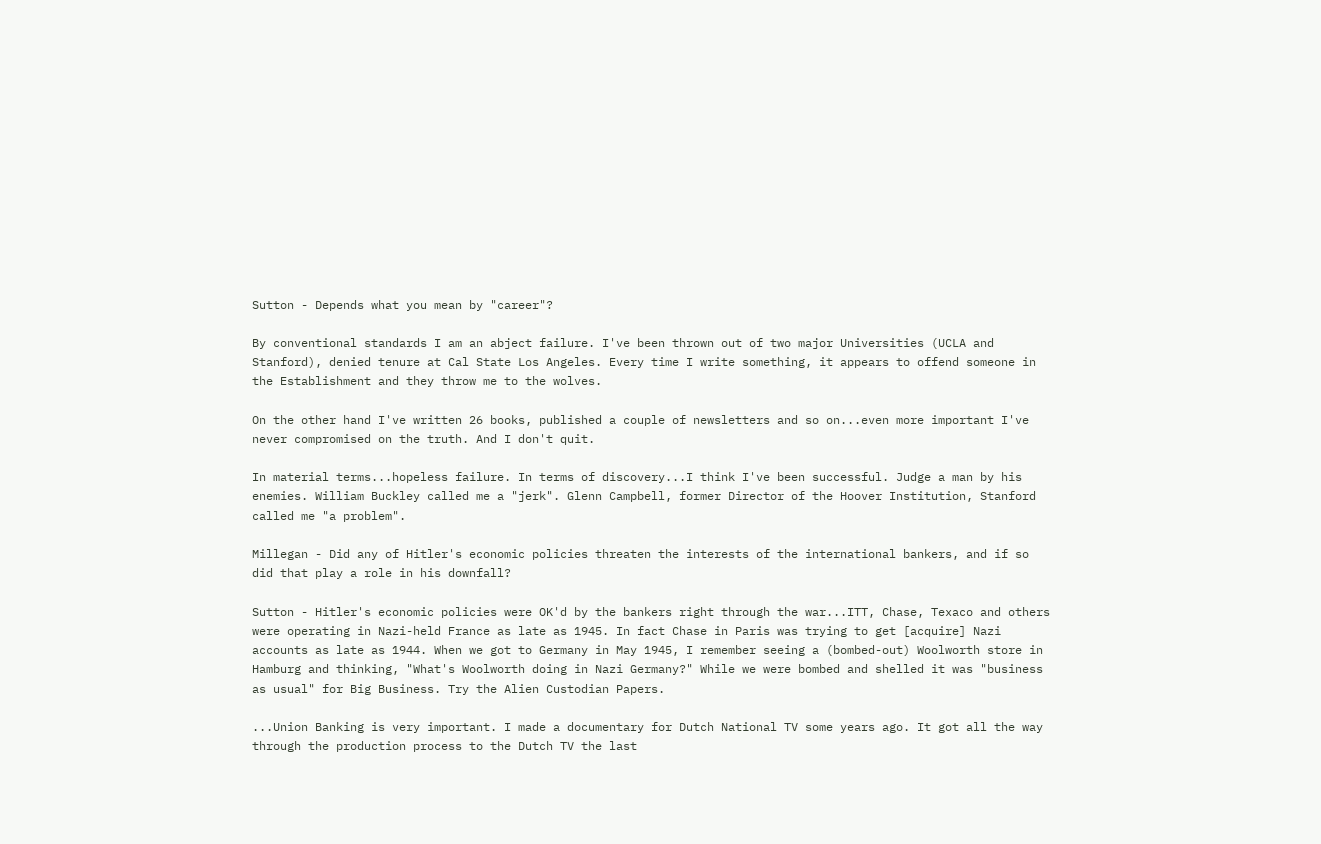Sutton - Depends what you mean by "career"?

By conventional standards I am an abject failure. I've been thrown out of two major Universities (UCLA and Stanford), denied tenure at Cal State Los Angeles. Every time I write something, it appears to offend someone in the Establishment and they throw me to the wolves.

On the other hand I've written 26 books, published a couple of newsletters and so on...even more important I've never compromised on the truth. And I don't quit.

In material terms...hopeless failure. In terms of discovery...I think I've been successful. Judge a man by his enemies. William Buckley called me a "jerk". Glenn Campbell, former Director of the Hoover Institution, Stanford called me "a problem".

Millegan - Did any of Hitler's economic policies threaten the interests of the international bankers, and if so did that play a role in his downfall?

Sutton - Hitler's economic policies were OK'd by the bankers right through the war...ITT, Chase, Texaco and others were operating in Nazi-held France as late as 1945. In fact Chase in Paris was trying to get [acquire] Nazi accounts as late as 1944. When we got to Germany in May 1945, I remember seeing a (bombed-out) Woolworth store in Hamburg and thinking, "What's Woolworth doing in Nazi Germany?" While we were bombed and shelled it was "business as usual" for Big Business. Try the Alien Custodian Papers.

...Union Banking is very important. I made a documentary for Dutch National TV some years ago. It got all the way through the production process to the Dutch TV the last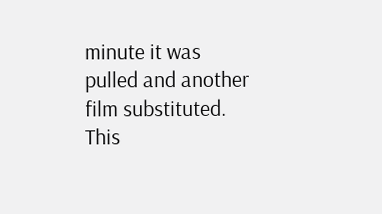minute it was pulled and another film substituted. This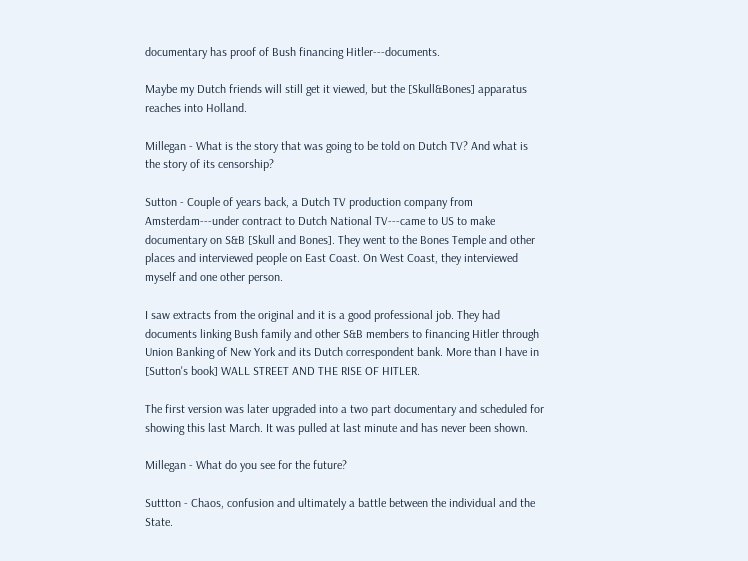documentary has proof of Bush financing Hitler---documents.

Maybe my Dutch friends will still get it viewed, but the [Skull&Bones] apparatus reaches into Holland.

Millegan - What is the story that was going to be told on Dutch TV? And what is the story of its censorship?

Sutton - Couple of years back, a Dutch TV production company from Amsterdam---under contract to Dutch National TV---came to US to make documentary on S&B [Skull and Bones]. They went to the Bones Temple and other places and interviewed people on East Coast. On West Coast, they interviewed myself and one other person.

I saw extracts from the original and it is a good professional job. They had documents linking Bush family and other S&B members to financing Hitler through Union Banking of New York and its Dutch correspondent bank. More than I have in [Sutton's book] WALL STREET AND THE RISE OF HITLER.

The first version was later upgraded into a two part documentary and scheduled for showing this last March. It was pulled at last minute and has never been shown.

Millegan - What do you see for the future?

Suttton - Chaos, confusion and ultimately a battle between the individual and the State.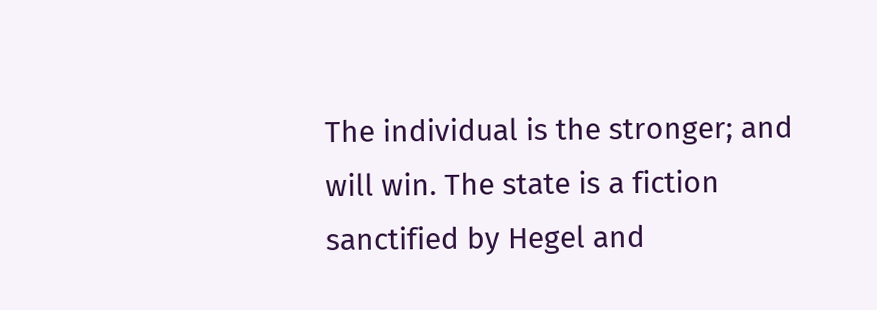The individual is the stronger; and will win. The state is a fiction sanctified by Hegel and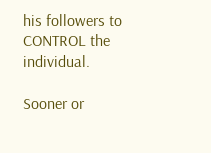his followers to CONTROL the individual.

Sooner or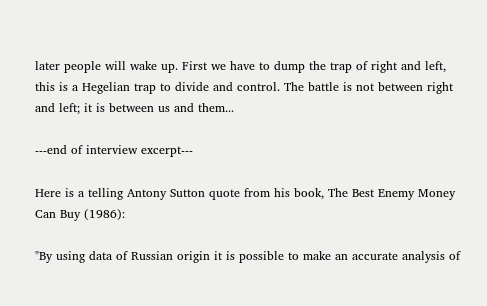later people will wake up. First we have to dump the trap of right and left, this is a Hegelian trap to divide and control. The battle is not between right and left; it is between us and them...

---end of interview excerpt---

Here is a telling Antony Sutton quote from his book, The Best Enemy Money Can Buy (1986):

"By using data of Russian origin it is possible to make an accurate analysis of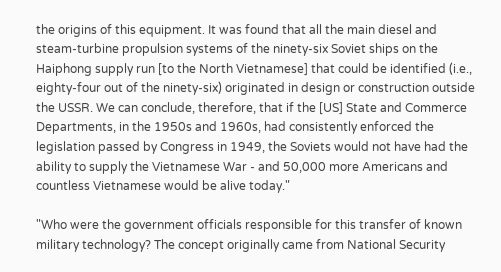the origins of this equipment. It was found that all the main diesel and steam-turbine propulsion systems of the ninety-six Soviet ships on the Haiphong supply run [to the North Vietnamese] that could be identified (i.e., eighty-four out of the ninety-six) originated in design or construction outside the USSR. We can conclude, therefore, that if the [US] State and Commerce Departments, in the 1950s and 1960s, had consistently enforced the legislation passed by Congress in 1949, the Soviets would not have had the ability to supply the Vietnamese War - and 50,000 more Americans and countless Vietnamese would be alive today."

"Who were the government officials responsible for this transfer of known military technology? The concept originally came from National Security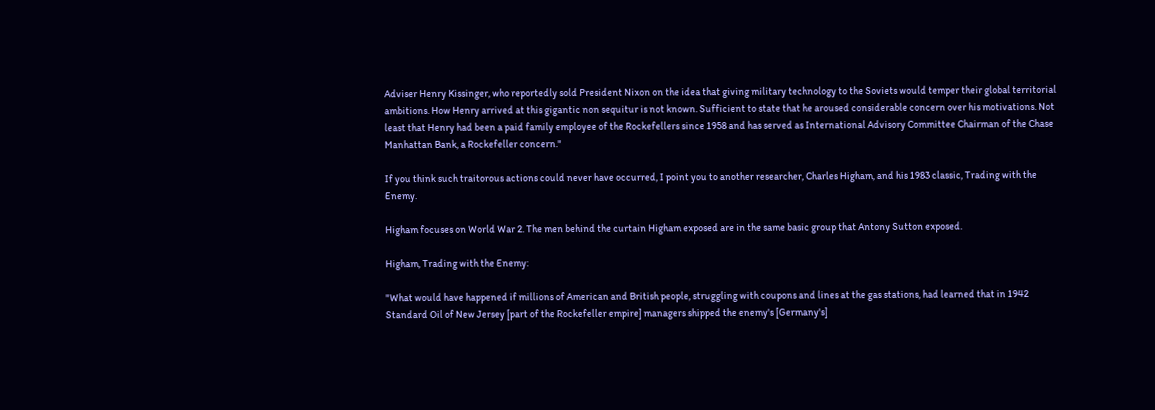Adviser Henry Kissinger, who reportedly sold President Nixon on the idea that giving military technology to the Soviets would temper their global territorial ambitions. How Henry arrived at this gigantic non sequitur is not known. Sufficient to state that he aroused considerable concern over his motivations. Not least that Henry had been a paid family employee of the Rockefellers since 1958 and has served as International Advisory Committee Chairman of the Chase Manhattan Bank, a Rockefeller concern."

If you think such traitorous actions could never have occurred, I point you to another researcher, Charles Higham, and his 1983 classic, Trading with the Enemy.

Higham focuses on World War 2. The men behind the curtain Higham exposed are in the same basic group that Antony Sutton exposed.

Higham, Trading with the Enemy:

"What would have happened if millions of American and British people, struggling with coupons and lines at the gas stations, had learned that in 1942 Standard Oil of New Jersey [part of the Rockefeller empire] managers shipped the enemy's [Germany's]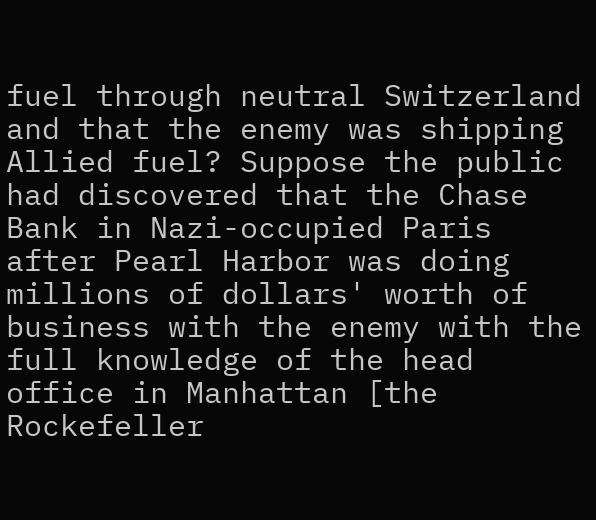fuel through neutral Switzerland and that the enemy was shipping Allied fuel? Suppose the public had discovered that the Chase Bank in Nazi-occupied Paris after Pearl Harbor was doing millions of dollars' worth of business with the enemy with the full knowledge of the head office in Manhattan [the Rockefeller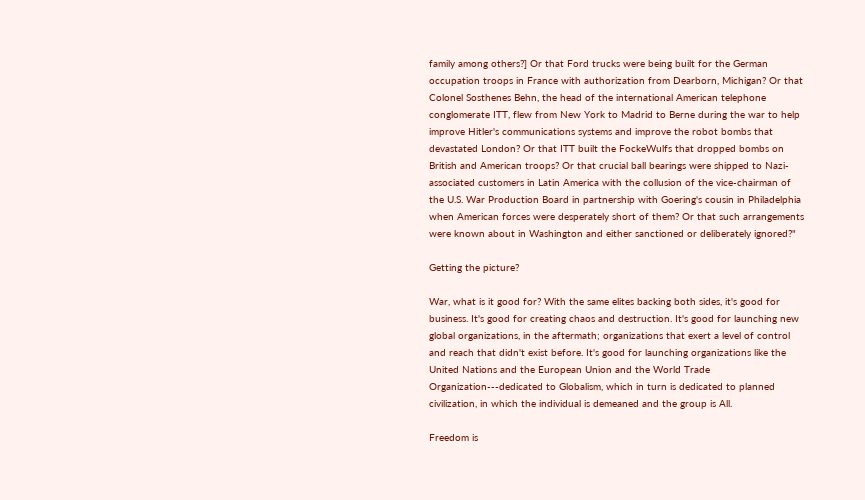family among others?] Or that Ford trucks were being built for the German occupation troops in France with authorization from Dearborn, Michigan? Or that Colonel Sosthenes Behn, the head of the international American telephone conglomerate ITT, flew from New York to Madrid to Berne during the war to help improve Hitler's communications systems and improve the robot bombs that devastated London? Or that ITT built the FockeWulfs that dropped bombs on British and American troops? Or that crucial ball bearings were shipped to Nazi-associated customers in Latin America with the collusion of the vice-chairman of the U.S. War Production Board in partnership with Goering's cousin in Philadelphia when American forces were desperately short of them? Or that such arrangements were known about in Washington and either sanctioned or deliberately ignored?"

Getting the picture?

War, what is it good for? With the same elites backing both sides, it's good for business. It's good for creating chaos and destruction. It's good for launching new global organizations, in the aftermath; organizations that exert a level of control and reach that didn't exist before. It's good for launching organizations like the United Nations and the European Union and the World Trade Organization---dedicated to Globalism, which in turn is dedicated to planned civilization, in which the individual is demeaned and the group is All.

Freedom is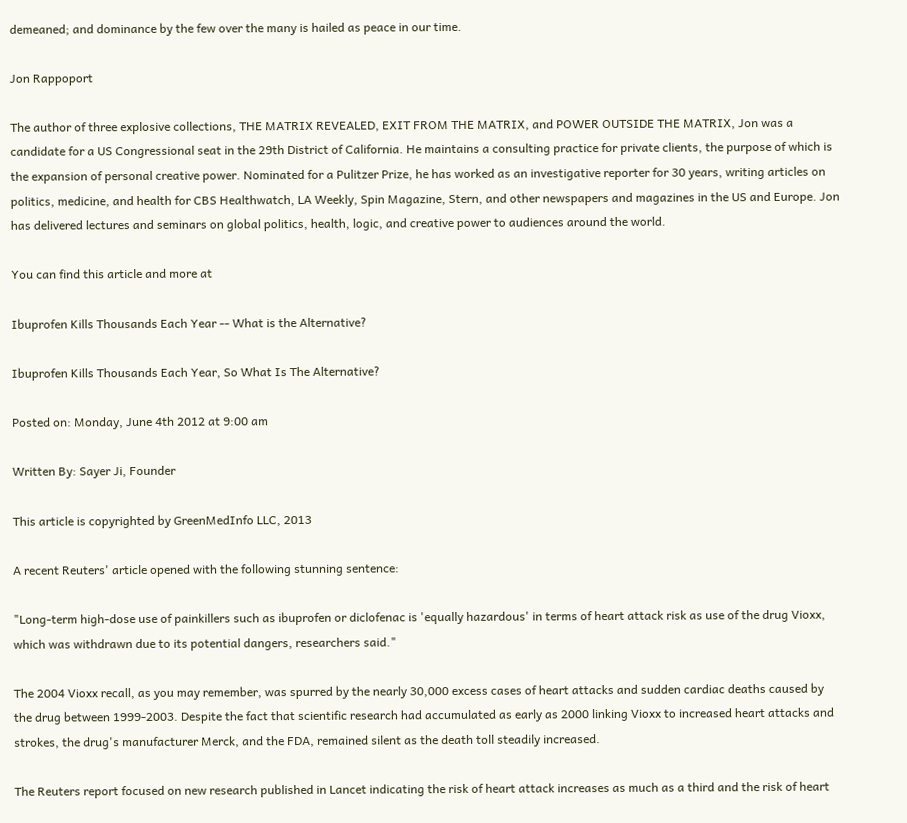demeaned; and dominance by the few over the many is hailed as peace in our time.

Jon Rappoport

The author of three explosive collections, THE MATRIX REVEALED, EXIT FROM THE MATRIX, and POWER OUTSIDE THE MATRIX, Jon was a candidate for a US Congressional seat in the 29th District of California. He maintains a consulting practice for private clients, the purpose of which is the expansion of personal creative power. Nominated for a Pulitzer Prize, he has worked as an investigative reporter for 30 years, writing articles on politics, medicine, and health for CBS Healthwatch, LA Weekly, Spin Magazine, Stern, and other newspapers and magazines in the US and Europe. Jon has delivered lectures and seminars on global politics, health, logic, and creative power to audiences around the world.

You can find this article and more at

Ibuprofen Kills Thousands Each Year -- What is the Alternative?

Ibuprofen Kills Thousands Each Year, So What Is The Alternative?

Posted on: Monday, June 4th 2012 at 9:00 am

Written By: Sayer Ji, Founder

This article is copyrighted by GreenMedInfo LLC, 2013

A recent Reuters' article opened with the following stunning sentence:

"Long-term high-dose use of painkillers such as ibuprofen or diclofenac is 'equally hazardous' in terms of heart attack risk as use of the drug Vioxx, which was withdrawn due to its potential dangers, researchers said."

The 2004 Vioxx recall, as you may remember, was spurred by the nearly 30,000 excess cases of heart attacks and sudden cardiac deaths caused by the drug between 1999-2003. Despite the fact that scientific research had accumulated as early as 2000 linking Vioxx to increased heart attacks and strokes, the drug's manufacturer Merck, and the FDA, remained silent as the death toll steadily increased.

The Reuters report focused on new research published in Lancet indicating the risk of heart attack increases as much as a third and the risk of heart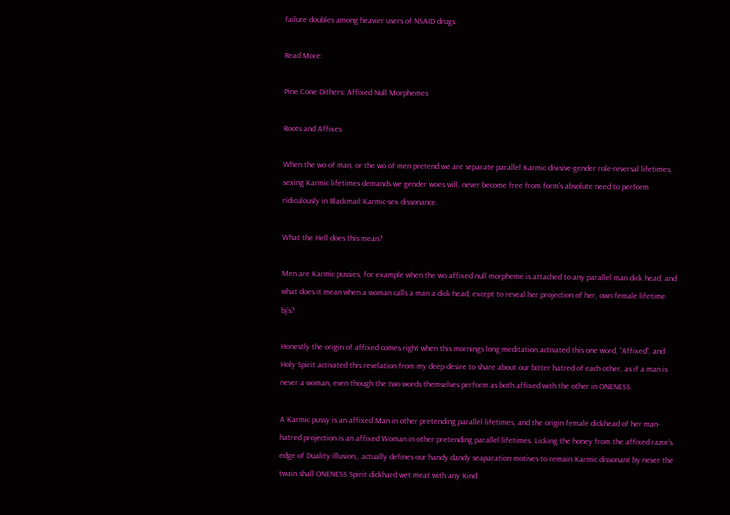failure doubles among heavier users of NSAID drugs.

Read More:

Pine Cone Dithers: Affixed Null Morphemes

Roots and Affixes

When the wo of man, or the wo of men pretend we are separate parallel Karmic divisive-gender role-reversal lifetimes, sexing Karmic lifetimes demands we gender woes will, never become free from form's absolute need to perform ridiculously in Blackmail Karmic-sex dissonance.

What the Hell does this mean?

Men are Karmic pussies, for example when the wo affixed null morpheme is attached to any parallel man dick head, and what does it mean when a woman calls a man a dick-head, except to reveal her projection of her, own female lifetime bj’s?

Honestly the origin of affixed comes right when this mornings long meditation activated this one word, “Affixed”, and Holy Spirit activated this revelation from my deep desire to share about our bitter hatred of each other, as if a man is never a woman, even though the two words themselves perform as both affixed with the other in ONENESS.

A Karmic pussy is an affixed Man in other pretending parallel lifetimes, and the origin female dickhead of her man-hatred projection is an affixed Woman in other pretending parallel lifetimes. Licking the honey from the affixed razor’s edge of Duality illusion,, actually defines our handy dandy seaparation motives to remain Karmic dissonant by never the twain shall ONENESS Spirit dickhard wet meat with any Kind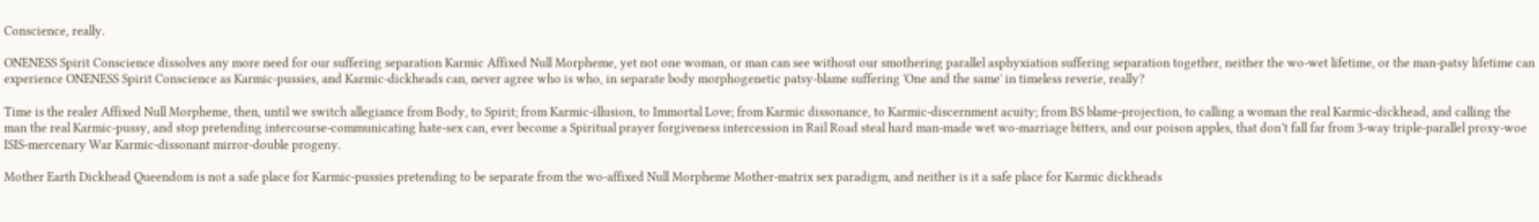Conscience, really.

ONENESS Spirit Conscience dissolves any more need for our suffering separation Karmic Affixed Null Morpheme, yet not one woman, or man can see without our smothering parallel asphyxiation suffering separation together, neither the wo-wet lifetime, or the man-patsy lifetime can experience ONENESS Spirit Conscience as Karmic-pussies, and Karmic-dickheads can, never agree who is who, in separate body morphogenetic patsy-blame suffering 'One and the same' in timeless reverie, really?

Time is the realer Affixed Null Morpheme, then, until we switch allegiance from Body, to Spirit; from Karmic-illusion, to Immortal Love; from Karmic dissonance, to Karmic-discernment acuity; from BS blame-projection, to calling a woman the real Karmic-dickhead, and calling the man the real Karmic-pussy, and stop pretending intercourse-communicating hate-sex can, ever become a Spiritual prayer forgiveness intercession in Rail Road steal hard man-made wet wo-marriage bitters, and our poison apples, that don’t fall far from 3-way triple-parallel proxy-woe ISIS-mercenary War Karmic-dissonant mirror-double progeny.

Mother Earth Dickhead Queendom is not a safe place for Karmic-pussies pretending to be separate from the wo-affixed Null Morpheme Mother-matrix sex paradigm, and neither is it a safe place for Karmic dickheads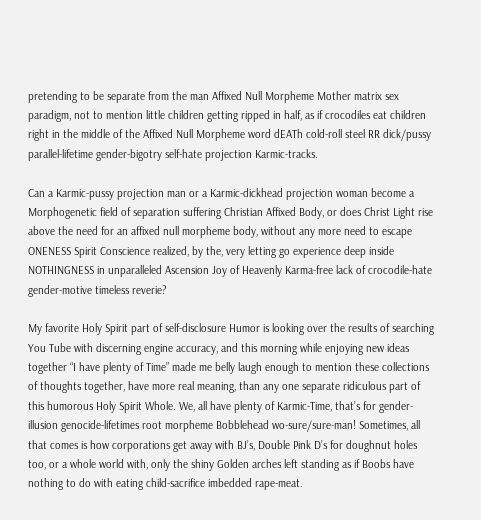pretending to be separate from the man Affixed Null Morpheme Mother matrix sex paradigm, not to mention little children getting ripped in half, as if crocodiles eat children right in the middle of the Affixed Null Morpheme word dEATh cold-roll steel RR dick/pussy parallel-lifetime gender-bigotry self-hate projection Karmic-tracks.

Can a Karmic-pussy projection man or a Karmic-dickhead projection woman become a Morphogenetic field of separation suffering Christian Affixed Body, or does Christ Light rise above the need for an affixed null morpheme body, without any more need to escape ONENESS Spirit Conscience realized, by the, very letting go experience deep inside NOTHINGNESS in unparalleled Ascension Joy of Heavenly Karma-free lack of crocodile-hate gender-motive timeless reverie?

My favorite Holy Spirit part of self-disclosure Humor is looking over the results of searching You Tube with discerning engine accuracy, and this morning while enjoying new ideas together “I have plenty of Time” made me belly laugh enough to mention these collections of thoughts together, have more real meaning, than any one separate ridiculous part of this humorous Holy Spirit Whole. We, all have plenty of Karmic-Time, that’s for gender-illusion genocide-lifetimes root morpheme Bobblehead wo-sure/sure-man! Sometimes, all that comes is how corporations get away with BJ’s, Double Pink D’s for doughnut holes too, or a whole world with, only the shiny Golden arches left standing as if Boobs have nothing to do with eating child-sacrifice imbedded rape-meat.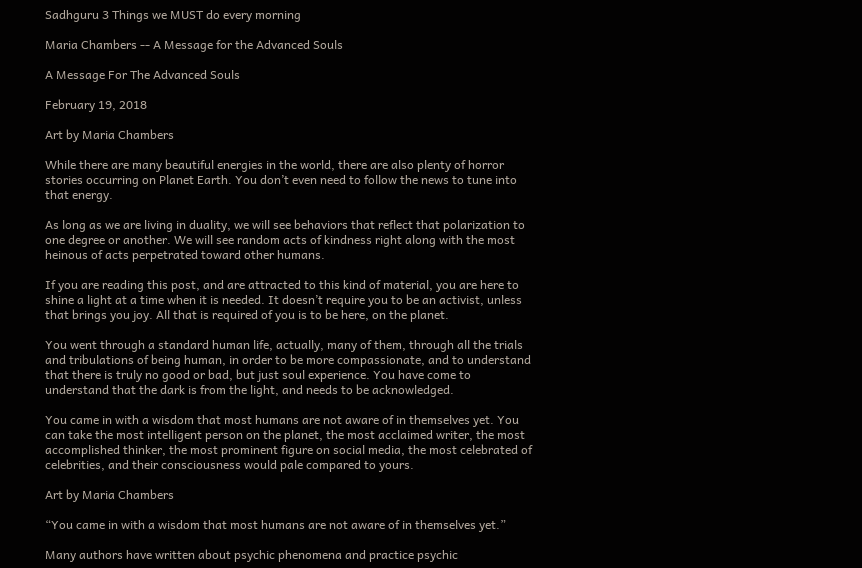Sadhguru 3 Things we MUST do every morning

Maria Chambers -- A Message for the Advanced Souls

A Message For The Advanced Souls

February 19, 2018

Art by Maria Chambers

While there are many beautiful energies in the world, there are also plenty of horror stories occurring on Planet Earth. You don’t even need to follow the news to tune into that energy.

As long as we are living in duality, we will see behaviors that reflect that polarization to one degree or another. We will see random acts of kindness right along with the most heinous of acts perpetrated toward other humans.

If you are reading this post, and are attracted to this kind of material, you are here to shine a light at a time when it is needed. It doesn’t require you to be an activist, unless that brings you joy. All that is required of you is to be here, on the planet.

You went through a standard human life, actually, many of them, through all the trials and tribulations of being human, in order to be more compassionate, and to understand that there is truly no good or bad, but just soul experience. You have come to understand that the dark is from the light, and needs to be acknowledged.

You came in with a wisdom that most humans are not aware of in themselves yet. You can take the most intelligent person on the planet, the most acclaimed writer, the most accomplished thinker, the most prominent figure on social media, the most celebrated of celebrities, and their consciousness would pale compared to yours.

Art by Maria Chambers

“You came in with a wisdom that most humans are not aware of in themselves yet.”

Many authors have written about psychic phenomena and practice psychic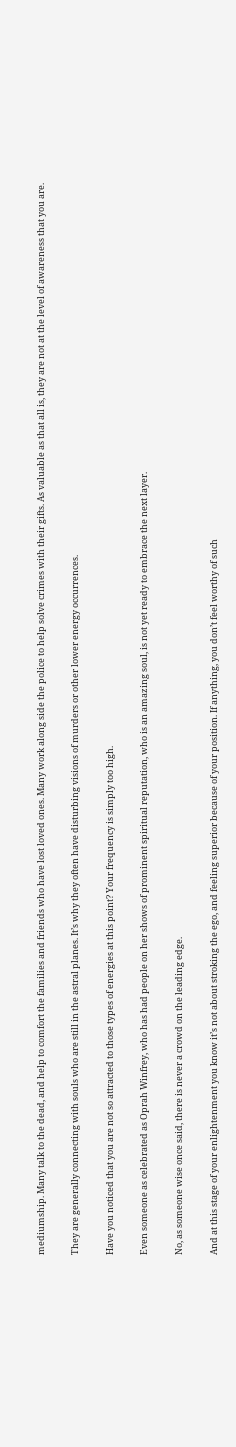mediumship. Many talk to the dead, and help to comfort the families and friends who have lost loved ones. Many work along side the police to help solve crimes with their gifts. As valuable as that all is, they are not at the level of awareness that you are.

They are generally connecting with souls who are still in the astral planes. It’s why they often have disturbing visions of murders or other lower energy occurrences.

Have you noticed that you are not so attracted to those types of energies at this point? Your frequency is simply too high.

Even someone as celebrated as Oprah Winfrey, who has had people on her shows of prominent spiritual reputation, who is an amazing soul, is not yet ready to embrace the next layer.

No, as someone wise once said, there is never a crowd on the leading edge.

And at this stage of your enlightenment you know it’s not about stroking the ego, and feeling superior because of your position. If anything, you don’t feel worthy of such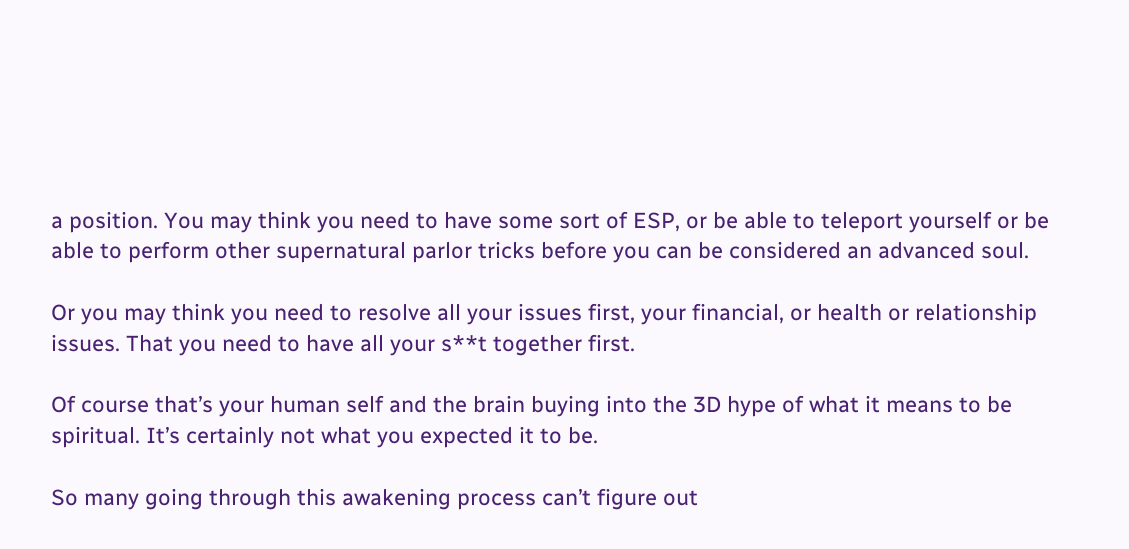a position. You may think you need to have some sort of ESP, or be able to teleport yourself or be able to perform other supernatural parlor tricks before you can be considered an advanced soul.

Or you may think you need to resolve all your issues first, your financial, or health or relationship issues. That you need to have all your s**t together first.

Of course that’s your human self and the brain buying into the 3D hype of what it means to be spiritual. It’s certainly not what you expected it to be.

So many going through this awakening process can’t figure out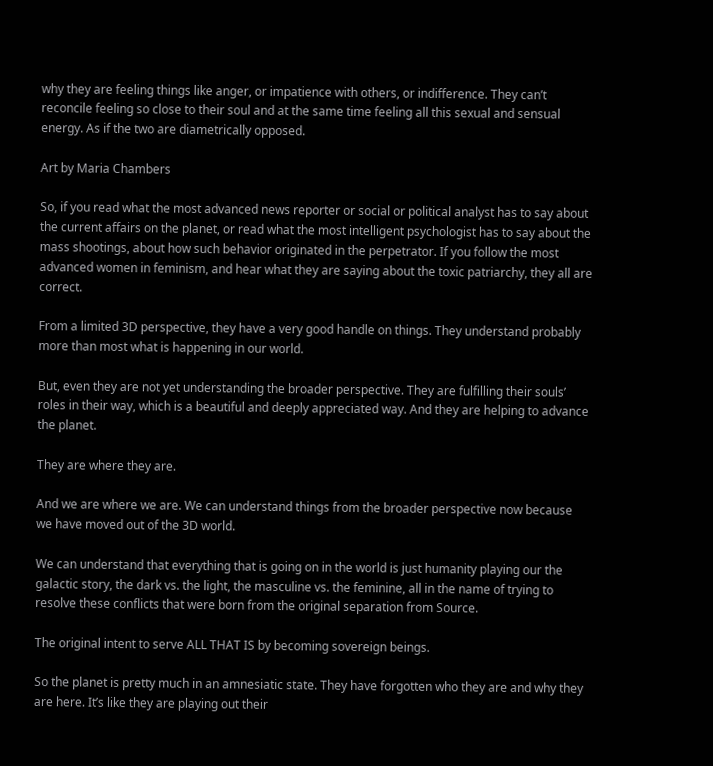why they are feeling things like anger, or impatience with others, or indifference. They can’t reconcile feeling so close to their soul and at the same time feeling all this sexual and sensual energy. As if the two are diametrically opposed.

Art by Maria Chambers

So, if you read what the most advanced news reporter or social or political analyst has to say about the current affairs on the planet, or read what the most intelligent psychologist has to say about the mass shootings, about how such behavior originated in the perpetrator. If you follow the most advanced women in feminism, and hear what they are saying about the toxic patriarchy, they all are correct.

From a limited 3D perspective, they have a very good handle on things. They understand probably more than most what is happening in our world.

But, even they are not yet understanding the broader perspective. They are fulfilling their souls’ roles in their way, which is a beautiful and deeply appreciated way. And they are helping to advance the planet.

They are where they are.

And we are where we are. We can understand things from the broader perspective now because we have moved out of the 3D world.

We can understand that everything that is going on in the world is just humanity playing our the galactic story, the dark vs. the light, the masculine vs. the feminine, all in the name of trying to resolve these conflicts that were born from the original separation from Source.

The original intent to serve ALL THAT IS by becoming sovereign beings.

So the planet is pretty much in an amnesiatic state. They have forgotten who they are and why they are here. It’s like they are playing out their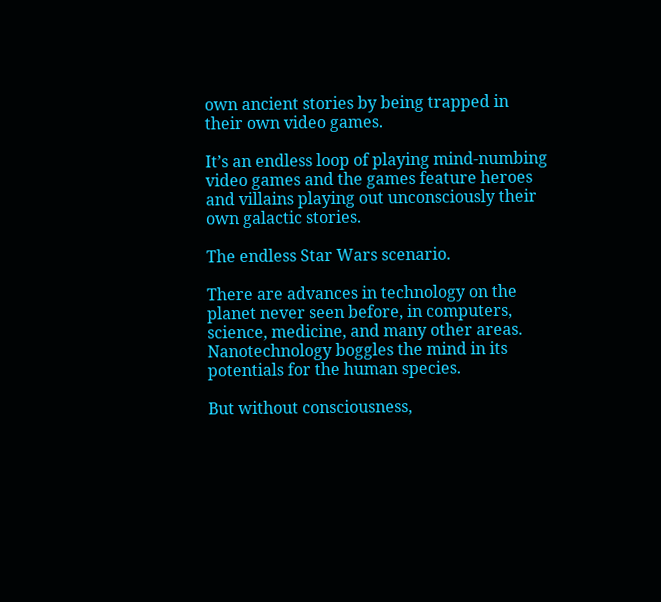own ancient stories by being trapped in their own video games.

It’s an endless loop of playing mind-numbing video games and the games feature heroes and villains playing out unconsciously their own galactic stories.

The endless Star Wars scenario.

There are advances in technology on the planet never seen before, in computers, science, medicine, and many other areas. Nanotechnology boggles the mind in its potentials for the human species.

But without consciousness,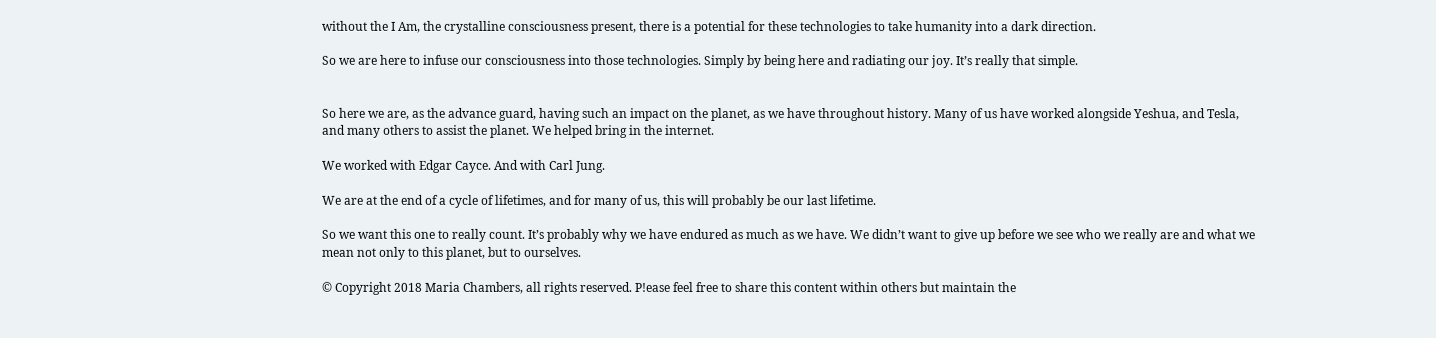without the I Am, the crystalline consciousness present, there is a potential for these technologies to take humanity into a dark direction.

So we are here to infuse our consciousness into those technologies. Simply by being here and radiating our joy. It’s really that simple.


So here we are, as the advance guard, having such an impact on the planet, as we have throughout history. Many of us have worked alongside Yeshua, and Tesla, and many others to assist the planet. We helped bring in the internet.

We worked with Edgar Cayce. And with Carl Jung.

We are at the end of a cycle of lifetimes, and for many of us, this will probably be our last lifetime.

So we want this one to really count. It’s probably why we have endured as much as we have. We didn’t want to give up before we see who we really are and what we mean not only to this planet, but to ourselves.

© Copyright 2018 Maria Chambers, all rights reserved. P!ease feel free to share this content within others but maintain the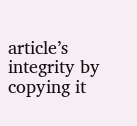article’s integrity by copying it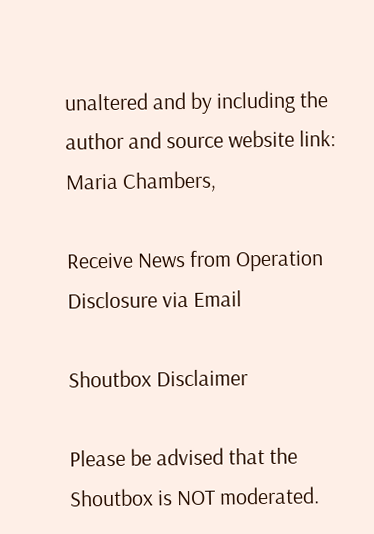unaltered and by including the author and source website link: Maria Chambers,

Receive News from Operation Disclosure via Email

Shoutbox Disclaimer

Please be advised that the Shoutbox is NOT moderated.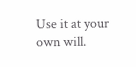Use it at your own will.